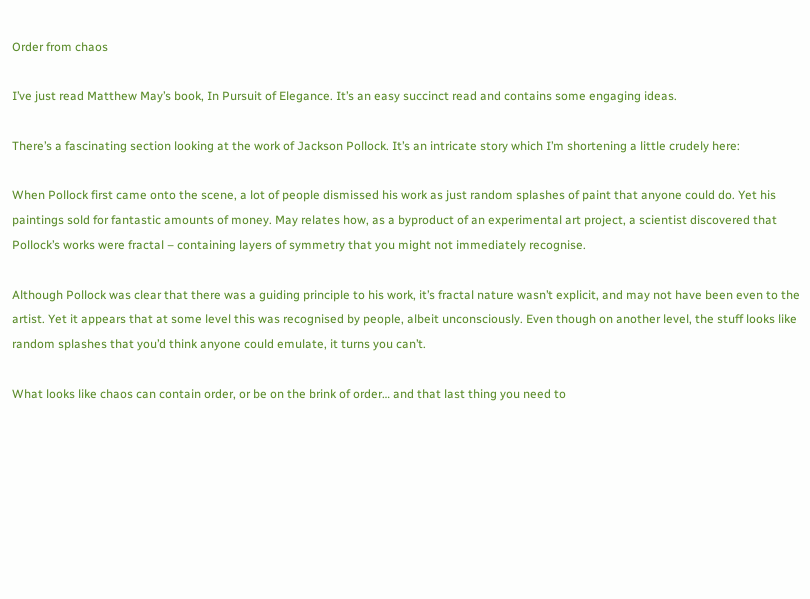Order from chaos

I’ve just read Matthew May’s book, In Pursuit of Elegance. It’s an easy succinct read and contains some engaging ideas.

There’s a fascinating section looking at the work of Jackson Pollock. It’s an intricate story which I’m shortening a little crudely here:

When Pollock first came onto the scene, a lot of people dismissed his work as just random splashes of paint that anyone could do. Yet his paintings sold for fantastic amounts of money. May relates how, as a byproduct of an experimental art project, a scientist discovered that Pollock’s works were fractal – containing layers of symmetry that you might not immediately recognise.

Although Pollock was clear that there was a guiding principle to his work, it’s fractal nature wasn’t explicit, and may not have been even to the artist. Yet it appears that at some level this was recognised by people, albeit unconsciously. Even though on another level, the stuff looks like random splashes that you’d think anyone could emulate, it turns you can’t.

What looks like chaos can contain order, or be on the brink of order… and that last thing you need to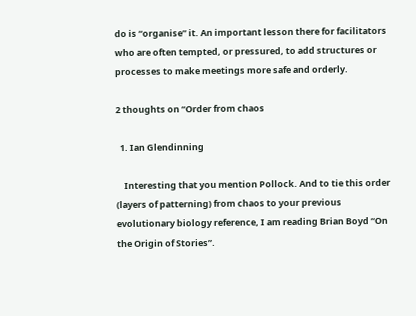do is “organise” it. An important lesson there for facilitators who are often tempted, or pressured, to add structures or processes to make meetings more safe and orderly.

2 thoughts on “Order from chaos

  1. Ian Glendinning

    Interesting that you mention Pollock. And to tie this order (layers of patterning) from chaos to your previous evolutionary biology reference, I am reading Brian Boyd “On the Origin of Stories”.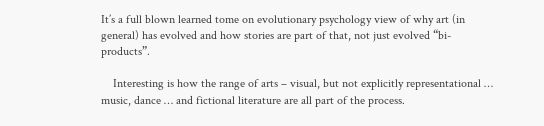It’s a full blown learned tome on evolutionary psychology view of why art (in general) has evolved and how stories are part of that, not just evolved “bi-products”.

    Interesting is how the range of arts – visual, but not explicitly representational … music, dance … and fictional literature are all part of the process.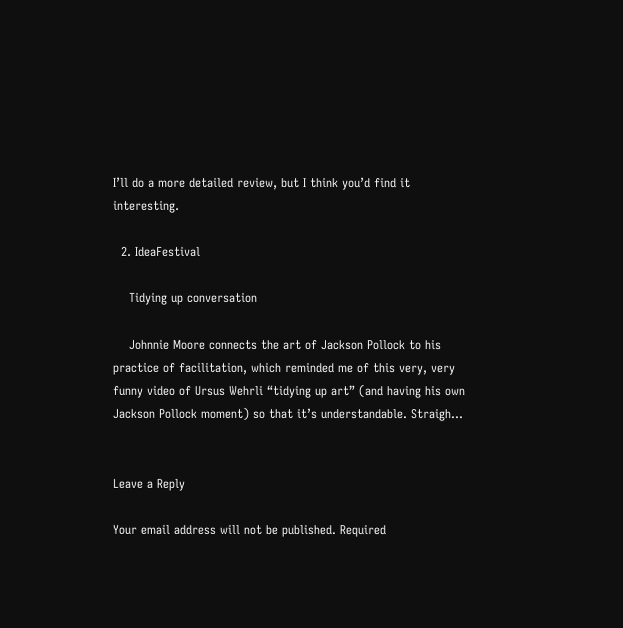I’ll do a more detailed review, but I think you’d find it interesting.

  2. IdeaFestival

    Tidying up conversation

    Johnnie Moore connects the art of Jackson Pollock to his practice of facilitation, which reminded me of this very, very funny video of Ursus Wehrli “tidying up art” (and having his own Jackson Pollock moment) so that it’s understandable. Straigh…


Leave a Reply

Your email address will not be published. Required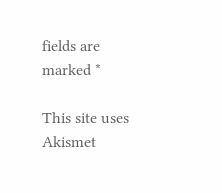fields are marked *

This site uses Akismet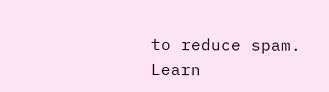to reduce spam. Learn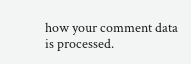how your comment data is processed.